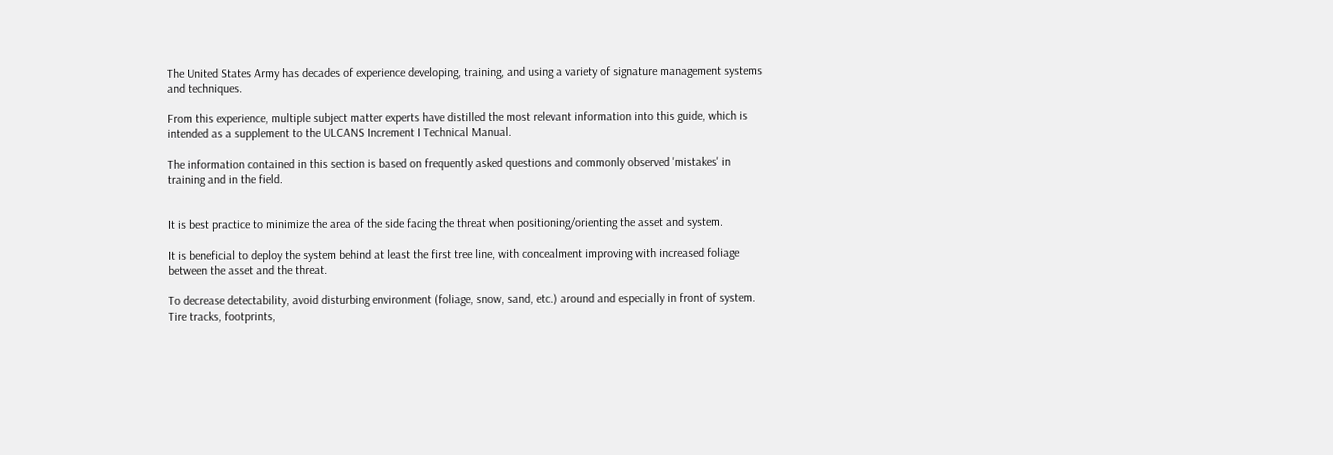The United States Army has decades of experience developing, training, and using a variety of signature management systems and techniques.

From this experience, multiple subject matter experts have distilled the most relevant information into this guide, which is intended as a supplement to the ULCANS Increment I Technical Manual.

The information contained in this section is based on frequently asked questions and commonly observed 'mistakes' in training and in the field.


It is best practice to minimize the area of the side facing the threat when positioning/orienting the asset and system.

It is beneficial to deploy the system behind at least the first tree line, with concealment improving with increased foliage between the asset and the threat.

To decrease detectability, avoid disturbing environment (foliage, snow, sand, etc.) around and especially in front of system. Tire tracks, footprints,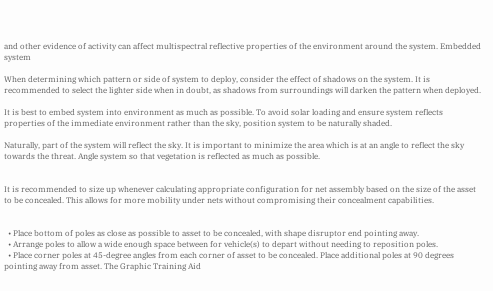and other evidence of activity can affect multispectral reflective properties of the environment around the system. Embedded system

When determining which pattern or side of system to deploy, consider the effect of shadows on the system. It is recommended to select the lighter side when in doubt, as shadows from surroundings will darken the pattern when deployed.

It is best to embed system into environment as much as possible. To avoid solar loading and ensure system reflects properties of the immediate environment rather than the sky, position system to be naturally shaded.

Naturally, part of the system will reflect the sky. It is important to minimize the area which is at an angle to reflect the sky towards the threat. Angle system so that vegetation is reflected as much as possible.


It is recommended to size up whenever calculating appropriate configuration for net assembly based on the size of the asset to be concealed. This allows for more mobility under nets without compromising their concealment capabilities.


  • Place bottom of poles as close as possible to asset to be concealed, with shape disruptor end pointing away.
  • Arrange poles to allow a wide enough space between for vehicle(s) to depart without needing to reposition poles.
  • Place corner poles at 45-degree angles from each corner of asset to be concealed. Place additional poles at 90 degrees pointing away from asset. The Graphic Training Aid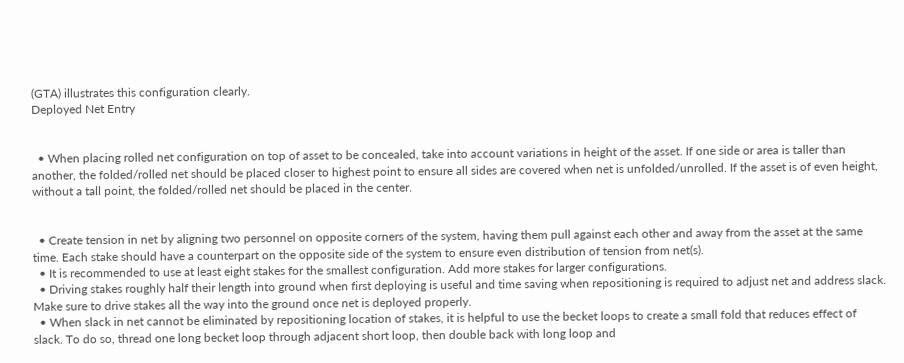(GTA) illustrates this configuration clearly.
Deployed Net Entry


  • When placing rolled net configuration on top of asset to be concealed, take into account variations in height of the asset. If one side or area is taller than another, the folded/rolled net should be placed closer to highest point to ensure all sides are covered when net is unfolded/unrolled. If the asset is of even height, without a tall point, the folded/rolled net should be placed in the center.


  • Create tension in net by aligning two personnel on opposite corners of the system, having them pull against each other and away from the asset at the same time. Each stake should have a counterpart on the opposite side of the system to ensure even distribution of tension from net(s).
  • It is recommended to use at least eight stakes for the smallest configuration. Add more stakes for larger configurations.
  • Driving stakes roughly half their length into ground when first deploying is useful and time saving when repositioning is required to adjust net and address slack. Make sure to drive stakes all the way into the ground once net is deployed properly.
  • When slack in net cannot be eliminated by repositioning location of stakes, it is helpful to use the becket loops to create a small fold that reduces effect of slack. To do so, thread one long becket loop through adjacent short loop, then double back with long loop and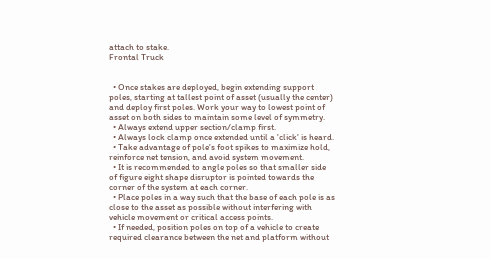attach to stake.
Frontal Truck


  • Once stakes are deployed, begin extending support poles, starting at tallest point of asset (usually the center) and deploy first poles. Work your way to lowest point of asset on both sides to maintain some level of symmetry.
  • Always extend upper section/clamp first.
  • Always lock clamp once extended until a 'click' is heard.
  • Take advantage of pole's foot spikes to maximize hold, reinforce net tension, and avoid system movement.
  • It is recommended to angle poles so that smaller side of figure eight shape disruptor is pointed towards the corner of the system at each corner.
  • Place poles in a way such that the base of each pole is as close to the asset as possible without interfering with vehicle movement or critical access points.
  • If needed, position poles on top of a vehicle to create required clearance between the net and platform without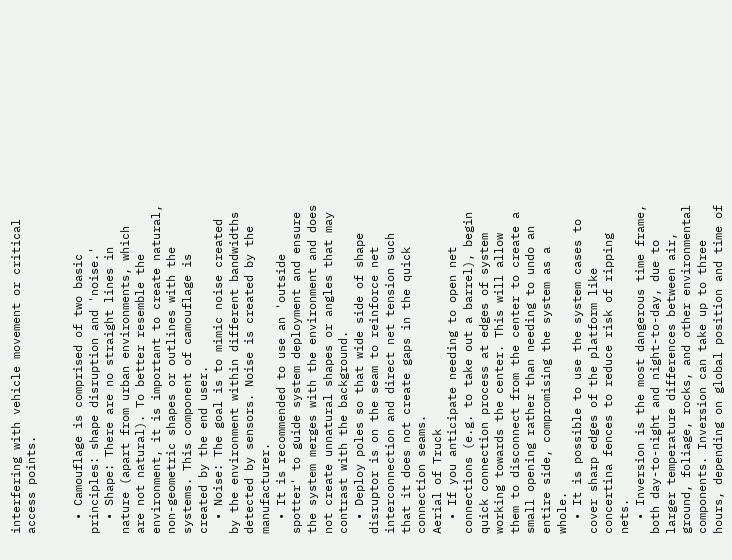interfering with vehicle movement or critical access points.


  • Camouflage is comprised of two basic principles: shape disruption and 'noise.'
  • Shape: There are no straight lines in nature (apart from urban environments, which are not natural). To better resemble the environment, it is important to create natural, non-geometric shapes or outlines with the systems. This component of camouflage is created by the end user.
  • Noise: The goal is to mimic noise created by the environment within different bandwidths detected by sensors. Noise is created by the manufacturer.
  • It is recommended to use an 'outside spotter' to guide system deployment and ensure the system merges with the environment and does not create unnatural shapes or angles that may contrast with the background.
  • Deploy poles so that wide side of shape disruptor is on the seam to reinforce net interconnection and direct net tension such that it does not create gaps in the quick connection seams.
Aerial of Truck
  • If you anticipate needing to open net connections (e.g. to take out a barrel), begin quick connection process at edges of system working towards the center. This will allow them to disconnect from the center to create a small opening rather than needing to undo an entire side, compromising the system as a whole.
  • It is possible to use the system cases to cover sharp edges of the platform like concertina fences to reduce risk of ripping nets.
  • Inversion is the most dangerous time frame, both day-to-night and night-to-day, due to larger temperature differences between air, ground, foliage, rocks, and other environmental components. Inversion can take up to three hours, depending on global position and time of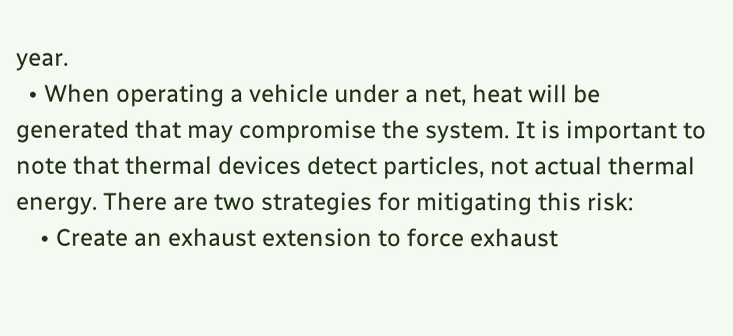year.
  • When operating a vehicle under a net, heat will be generated that may compromise the system. It is important to note that thermal devices detect particles, not actual thermal energy. There are two strategies for mitigating this risk:
    • Create an exhaust extension to force exhaust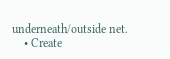underneath/outside net.
    • Create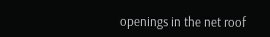openings in the net roof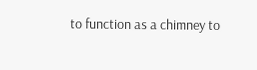to function as a chimney to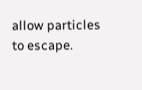allow particles to escape.